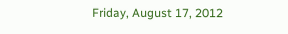Friday, August 17, 2012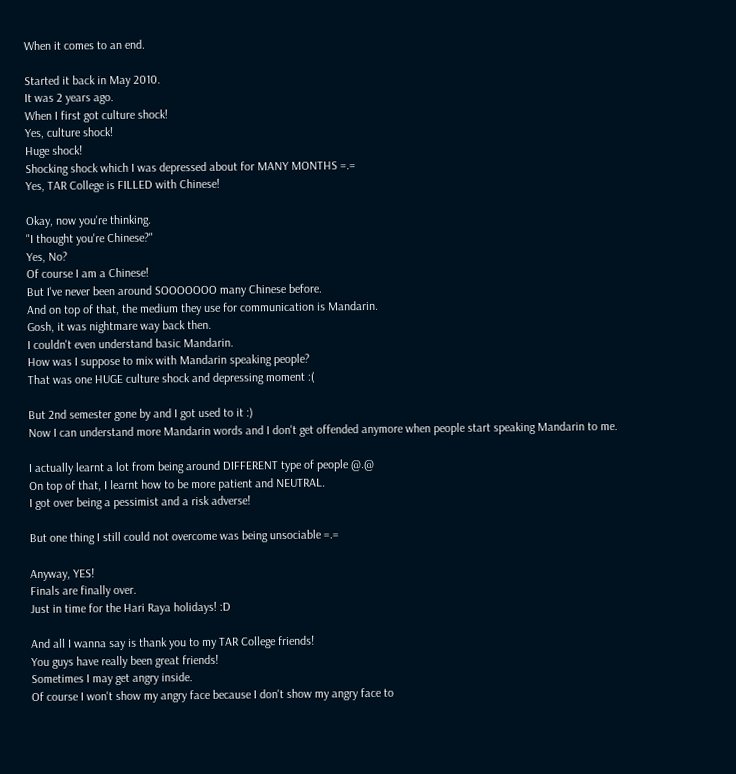When it comes to an end.

Started it back in May 2010.
It was 2 years ago.
When I first got culture shock!
Yes, culture shock!
Huge shock!
Shocking shock which I was depressed about for MANY MONTHS =.=
Yes, TAR College is FILLED with Chinese!

Okay, now you're thinking.
"I thought you're Chinese?"
Yes, No?
Of course I am a Chinese!
But I've never been around SOOOOOOO many Chinese before.
And on top of that, the medium they use for communication is Mandarin.
Gosh, it was nightmare way back then.
I couldn't even understand basic Mandarin.
How was I suppose to mix with Mandarin speaking people?
That was one HUGE culture shock and depressing moment :(

But 2nd semester gone by and I got used to it :)
Now I can understand more Mandarin words and I don't get offended anymore when people start speaking Mandarin to me.

I actually learnt a lot from being around DIFFERENT type of people @.@
On top of that, I learnt how to be more patient and NEUTRAL.
I got over being a pessimist and a risk adverse!

But one thing I still could not overcome was being unsociable =.=

Anyway, YES!
Finals are finally over.
Just in time for the Hari Raya holidays! :D

And all I wanna say is thank you to my TAR College friends!
You guys have really been great friends!
Sometimes I may get angry inside.
Of course I won't show my angry face because I don't show my angry face to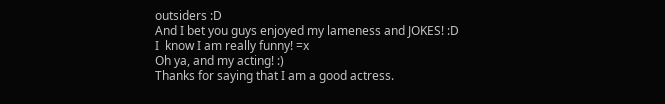outsiders :D
And I bet you guys enjoyed my lameness and JOKES! :D
I  know I am really funny! =x
Oh ya, and my acting! :)
Thanks for saying that I am a good actress.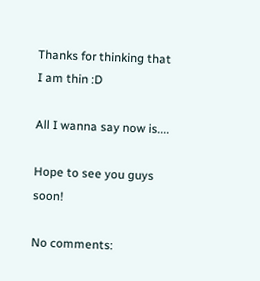Thanks for thinking that I am thin :D

All I wanna say now is....

Hope to see you guys soon!

No comments: